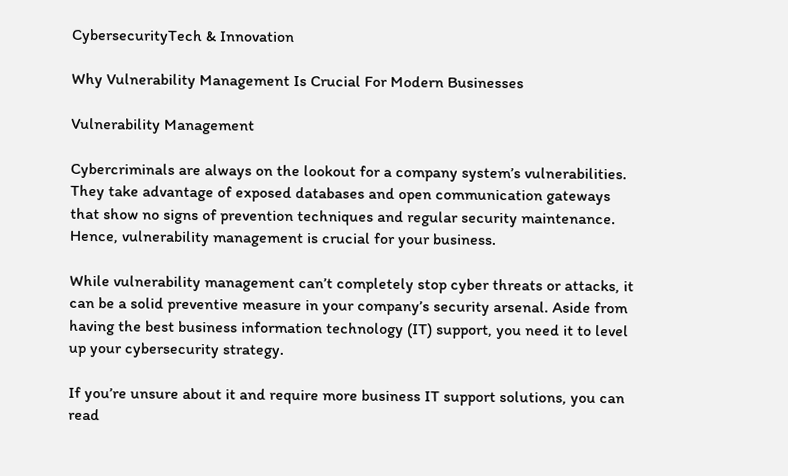CybersecurityTech & Innovation

Why Vulnerability Management Is Crucial For Modern Businesses

Vulnerability Management

Cybercriminals are always on the lookout for a company system’s vulnerabilities. They take advantage of exposed databases and open communication gateways that show no signs of prevention techniques and regular security maintenance. Hence, vulnerability management is crucial for your business.

While vulnerability management can’t completely stop cyber threats or attacks, it can be a solid preventive measure in your company’s security arsenal. Aside from having the best business information technology (IT) support, you need it to level up your cybersecurity strategy.

If you’re unsure about it and require more business IT support solutions, you can read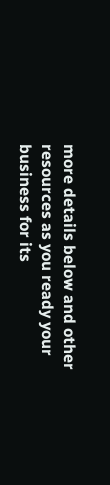more details below and other resources as you ready your business for its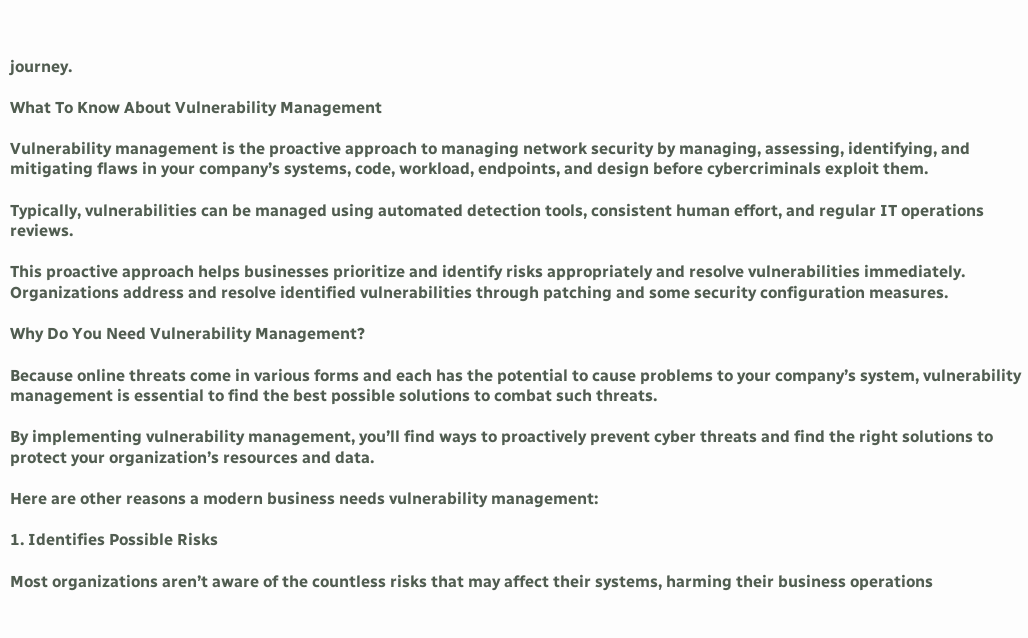journey.

What To Know About Vulnerability Management

Vulnerability management is the proactive approach to managing network security by managing, assessing, identifying, and mitigating flaws in your company’s systems, code, workload, endpoints, and design before cybercriminals exploit them.

Typically, vulnerabilities can be managed using automated detection tools, consistent human effort, and regular IT operations reviews.

This proactive approach helps businesses prioritize and identify risks appropriately and resolve vulnerabilities immediately. Organizations address and resolve identified vulnerabilities through patching and some security configuration measures.

Why Do You Need Vulnerability Management?

Because online threats come in various forms and each has the potential to cause problems to your company’s system, vulnerability management is essential to find the best possible solutions to combat such threats.

By implementing vulnerability management, you’ll find ways to proactively prevent cyber threats and find the right solutions to protect your organization’s resources and data.

Here are other reasons a modern business needs vulnerability management:

1. Identifies Possible Risks

Most organizations aren’t aware of the countless risks that may affect their systems, harming their business operations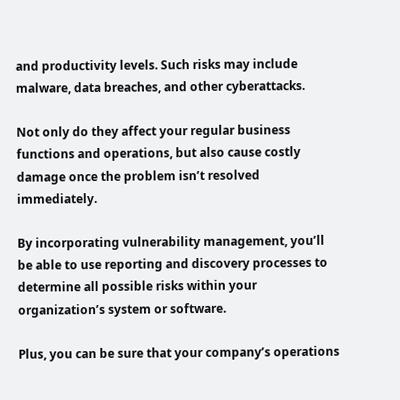and productivity levels. Such risks may include malware, data breaches, and other cyberattacks.

Not only do they affect your regular business functions and operations, but also cause costly damage once the problem isn’t resolved immediately.

By incorporating vulnerability management, you’ll be able to use reporting and discovery processes to determine all possible risks within your organization’s system or software.

Plus, you can be sure that your company’s operations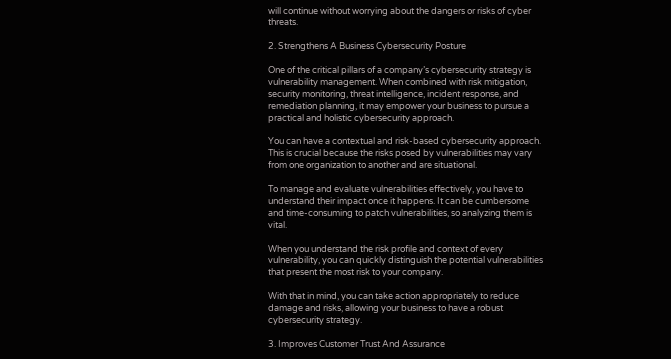will continue without worrying about the dangers or risks of cyber threats.

2. Strengthens A Business Cybersecurity Posture

One of the critical pillars of a company’s cybersecurity strategy is vulnerability management. When combined with risk mitigation, security monitoring, threat intelligence, incident response, and remediation planning, it may empower your business to pursue a practical and holistic cybersecurity approach.

You can have a contextual and risk-based cybersecurity approach. This is crucial because the risks posed by vulnerabilities may vary from one organization to another and are situational.

To manage and evaluate vulnerabilities effectively, you have to understand their impact once it happens. It can be cumbersome and time-consuming to patch vulnerabilities, so analyzing them is vital.

When you understand the risk profile and context of every vulnerability, you can quickly distinguish the potential vulnerabilities that present the most risk to your company.

With that in mind, you can take action appropriately to reduce damage and risks, allowing your business to have a robust cybersecurity strategy.

3. Improves Customer Trust And Assurance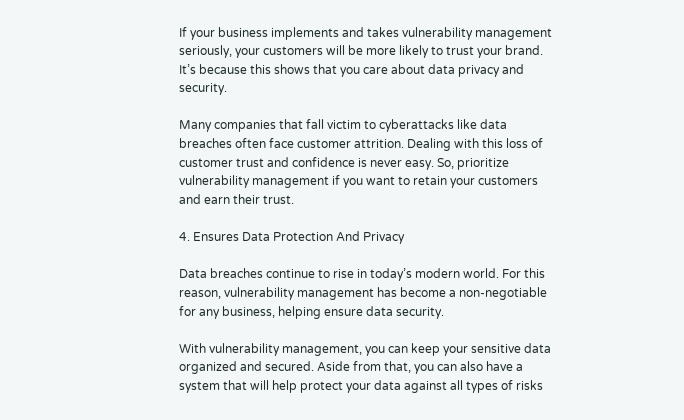If your business implements and takes vulnerability management seriously, your customers will be more likely to trust your brand. It’s because this shows that you care about data privacy and security.

Many companies that fall victim to cyberattacks like data breaches often face customer attrition. Dealing with this loss of customer trust and confidence is never easy. So, prioritize vulnerability management if you want to retain your customers and earn their trust.

4. Ensures Data Protection And Privacy

Data breaches continue to rise in today’s modern world. For this reason, vulnerability management has become a non-negotiable for any business, helping ensure data security.

With vulnerability management, you can keep your sensitive data organized and secured. Aside from that, you can also have a system that will help protect your data against all types of risks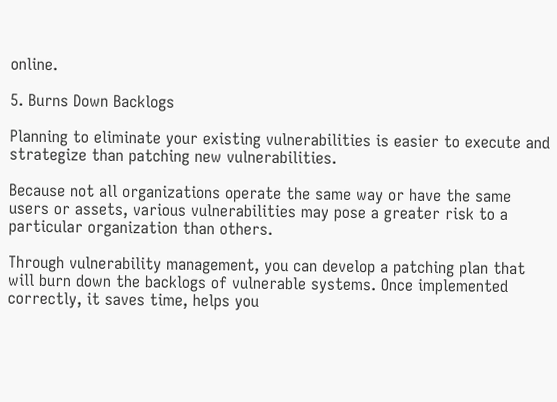online.

5. Burns Down Backlogs

Planning to eliminate your existing vulnerabilities is easier to execute and strategize than patching new vulnerabilities.

Because not all organizations operate the same way or have the same users or assets, various vulnerabilities may pose a greater risk to a particular organization than others.

Through vulnerability management, you can develop a patching plan that will burn down the backlogs of vulnerable systems. Once implemented correctly, it saves time, helps you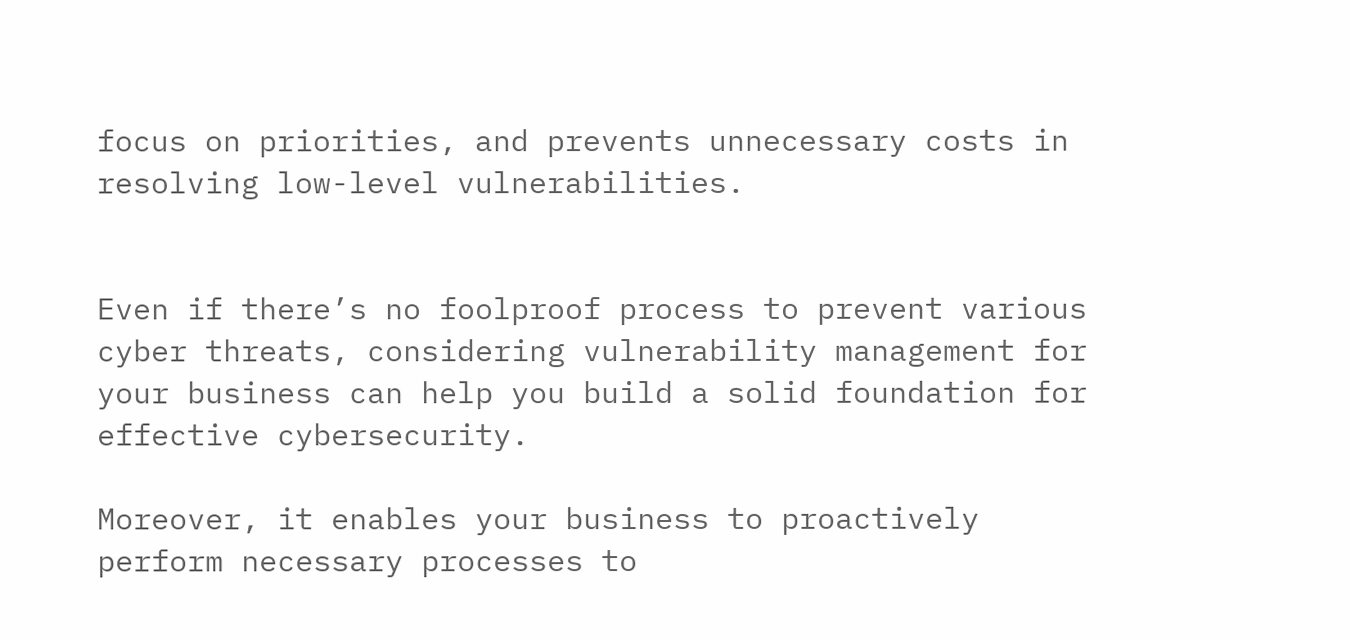focus on priorities, and prevents unnecessary costs in resolving low-level vulnerabilities.


Even if there’s no foolproof process to prevent various cyber threats, considering vulnerability management for your business can help you build a solid foundation for effective cybersecurity.

Moreover, it enables your business to proactively perform necessary processes to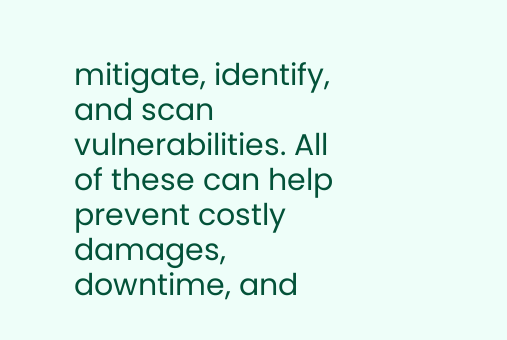mitigate, identify, and scan vulnerabilities. All of these can help prevent costly damages, downtime, and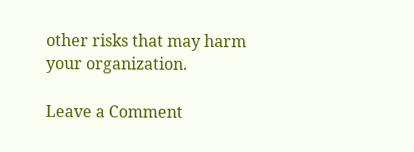other risks that may harm your organization.

Leave a Comment